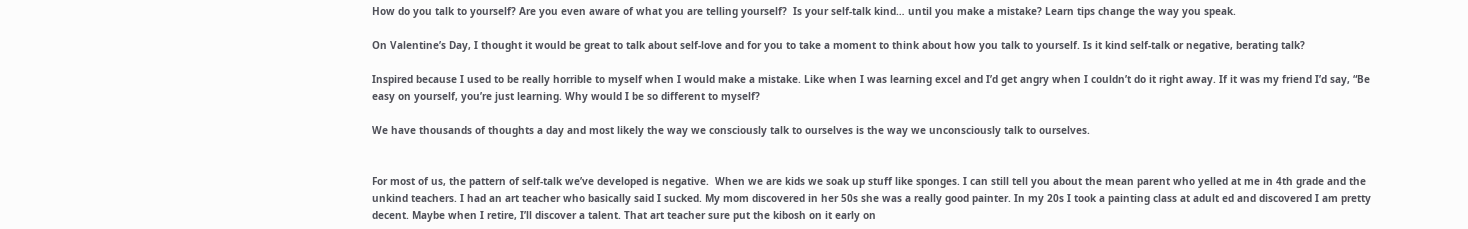How do you talk to yourself? Are you even aware of what you are telling yourself?  Is your self-talk kind… until you make a mistake? Learn tips change the way you speak.

On Valentine’s Day, I thought it would be great to talk about self-love and for you to take a moment to think about how you talk to yourself. Is it kind self-talk or negative, berating talk?

Inspired because I used to be really horrible to myself when I would make a mistake. Like when I was learning excel and I’d get angry when I couldn’t do it right away. If it was my friend I’d say, “Be easy on yourself, you’re just learning. Why would I be so different to myself?

We have thousands of thoughts a day and most likely the way we consciously talk to ourselves is the way we unconsciously talk to ourselves.


For most of us, the pattern of self-talk we’ve developed is negative.  When we are kids we soak up stuff like sponges. I can still tell you about the mean parent who yelled at me in 4th grade and the unkind teachers. I had an art teacher who basically said I sucked. My mom discovered in her 50s she was a really good painter. In my 20s I took a painting class at adult ed and discovered I am pretty decent. Maybe when I retire, I’ll discover a talent. That art teacher sure put the kibosh on it early on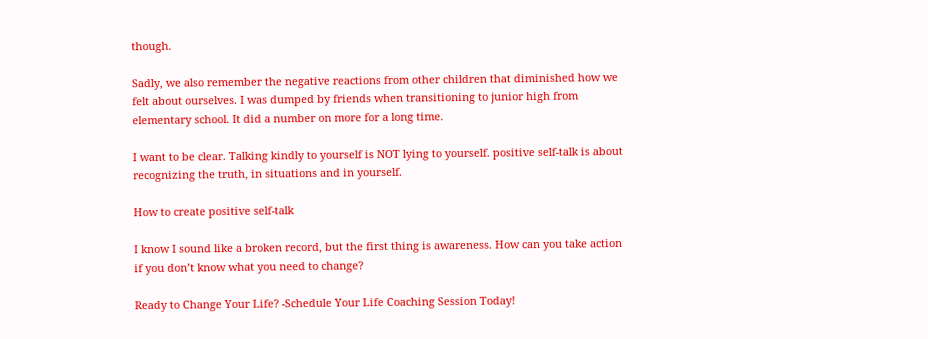though.

Sadly, we also remember the negative reactions from other children that diminished how we felt about ourselves. I was dumped by friends when transitioning to junior high from elementary school. It did a number on more for a long time.

I want to be clear. Talking kindly to yourself is NOT lying to yourself. positive self-talk is about recognizing the truth, in situations and in yourself.

How to create positive self-talk

I know I sound like a broken record, but the first thing is awareness. How can you take action if you don’t know what you need to change?

Ready to Change Your Life? -Schedule Your Life Coaching Session Today!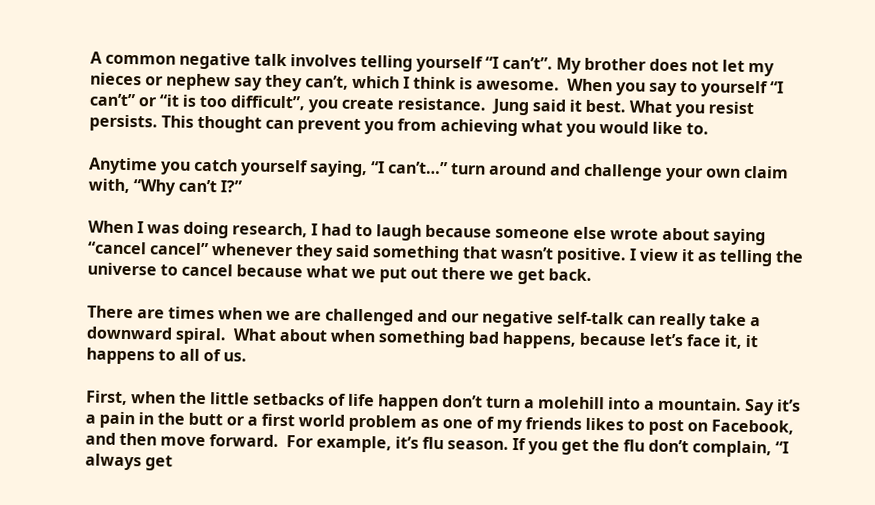A common negative talk involves telling yourself “I can’t”. My brother does not let my nieces or nephew say they can’t, which I think is awesome.  When you say to yourself “I can’t” or “it is too difficult”, you create resistance.  Jung said it best. What you resist persists. This thought can prevent you from achieving what you would like to.

Anytime you catch yourself saying, “I can’t…” turn around and challenge your own claim with, “Why can’t I?”

When I was doing research, I had to laugh because someone else wrote about saying “cancel cancel” whenever they said something that wasn’t positive. I view it as telling the universe to cancel because what we put out there we get back.

There are times when we are challenged and our negative self-talk can really take a downward spiral.  What about when something bad happens, because let’s face it, it happens to all of us.

First, when the little setbacks of life happen don’t turn a molehill into a mountain. Say it’s a pain in the butt or a first world problem as one of my friends likes to post on Facebook, and then move forward.  For example, it’s flu season. If you get the flu don’t complain, “I always get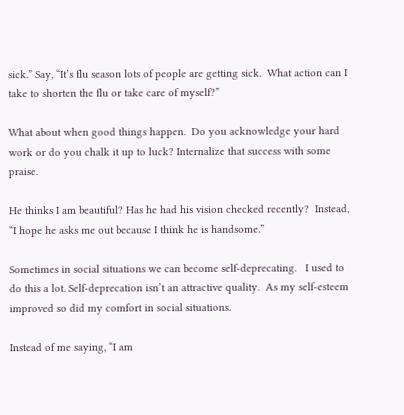sick.” Say, “It’s flu season lots of people are getting sick.  What action can I take to shorten the flu or take care of myself?”

What about when good things happen.  Do you acknowledge your hard work or do you chalk it up to luck? Internalize that success with some praise.

He thinks I am beautiful? Has he had his vision checked recently?  Instead, “I hope he asks me out because I think he is handsome.”

Sometimes in social situations we can become self-deprecating.   I used to do this a lot. Self-deprecation isn’t an attractive quality.  As my self-esteem improved so did my comfort in social situations.

Instead of me saying, “I am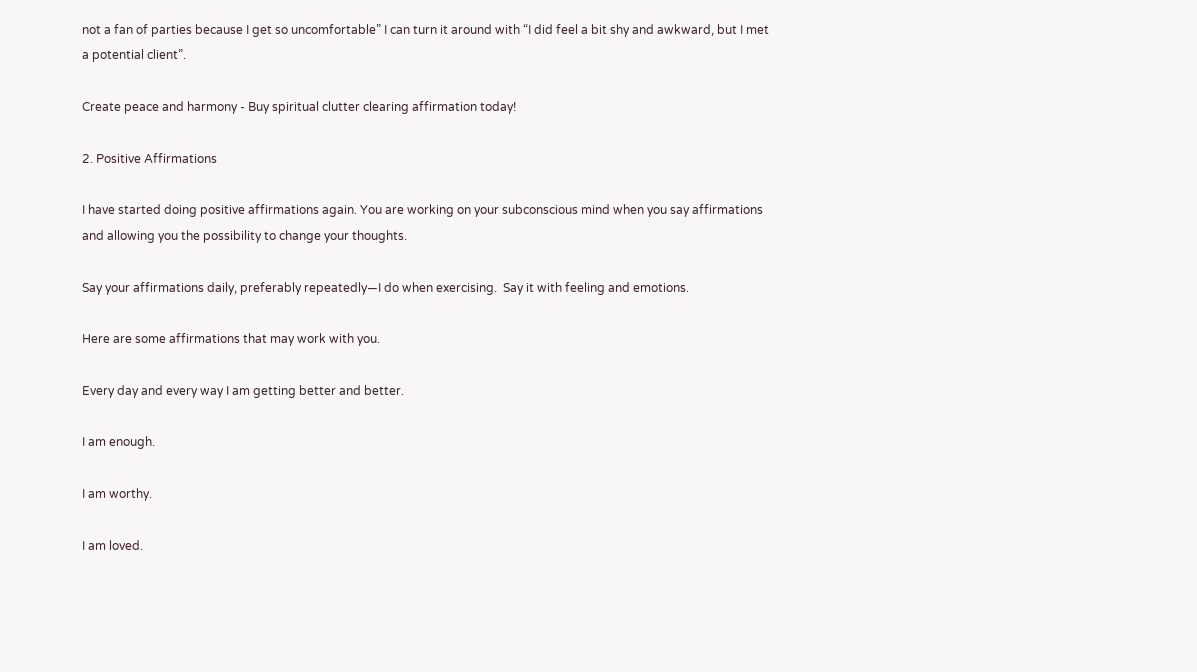not a fan of parties because I get so uncomfortable” I can turn it around with “I did feel a bit shy and awkward, but I met a potential client”.

Create peace and harmony - Buy spiritual clutter clearing affirmation today!

2. Positive Affirmations

I have started doing positive affirmations again. You are working on your subconscious mind when you say affirmations and allowing you the possibility to change your thoughts.

Say your affirmations daily, preferably repeatedly—I do when exercising.  Say it with feeling and emotions.

Here are some affirmations that may work with you.

Every day and every way I am getting better and better.

I am enough.

I am worthy.

I am loved.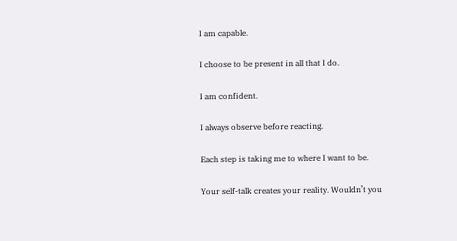I am capable.

I choose to be present in all that I do.

I am confident.

I always observe before reacting.

Each step is taking me to where I want to be.

Your self-talk creates your reality. Wouldn’t you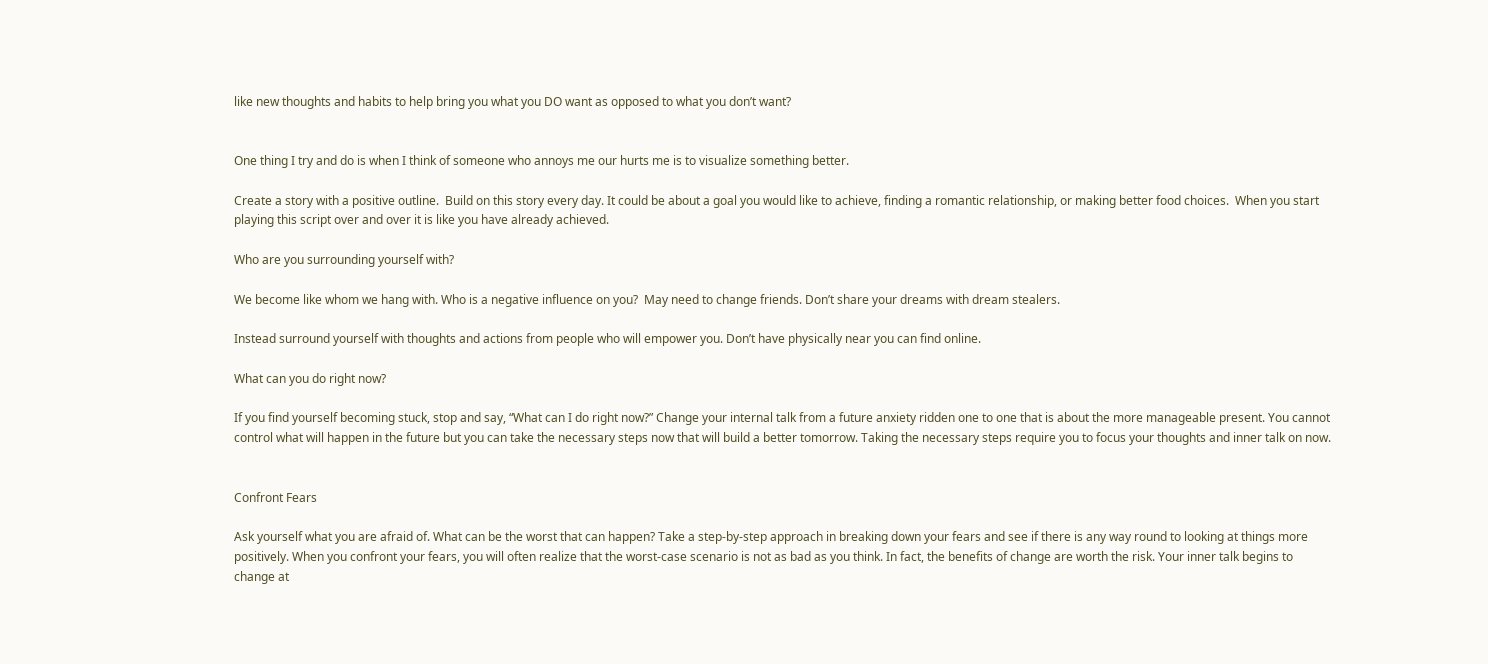like new thoughts and habits to help bring you what you DO want as opposed to what you don’t want?


One thing I try and do is when I think of someone who annoys me our hurts me is to visualize something better.

Create a story with a positive outline.  Build on this story every day. It could be about a goal you would like to achieve, finding a romantic relationship, or making better food choices.  When you start playing this script over and over it is like you have already achieved.

Who are you surrounding yourself with?

We become like whom we hang with. Who is a negative influence on you?  May need to change friends. Don’t share your dreams with dream stealers.

Instead surround yourself with thoughts and actions from people who will empower you. Don’t have physically near you can find online.

What can you do right now?

If you find yourself becoming stuck, stop and say, “What can I do right now?” Change your internal talk from a future anxiety ridden one to one that is about the more manageable present. You cannot control what will happen in the future but you can take the necessary steps now that will build a better tomorrow. Taking the necessary steps require you to focus your thoughts and inner talk on now.


Confront Fears

Ask yourself what you are afraid of. What can be the worst that can happen? Take a step-by-step approach in breaking down your fears and see if there is any way round to looking at things more positively. When you confront your fears, you will often realize that the worst-case scenario is not as bad as you think. In fact, the benefits of change are worth the risk. Your inner talk begins to change at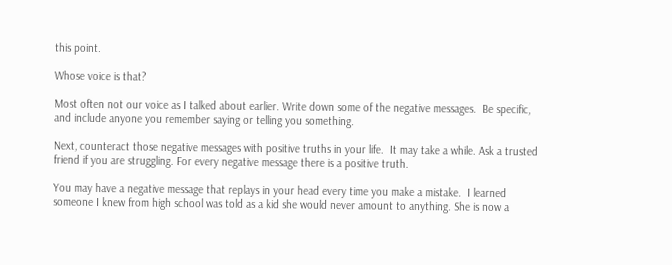this point.

Whose voice is that?

Most often not our voice as I talked about earlier. Write down some of the negative messages.  Be specific, and include anyone you remember saying or telling you something.

Next, counteract those negative messages with positive truths in your life.  It may take a while. Ask a trusted friend if you are struggling. For every negative message there is a positive truth.

You may have a negative message that replays in your head every time you make a mistake.  I learned someone I knew from high school was told as a kid she would never amount to anything. She is now a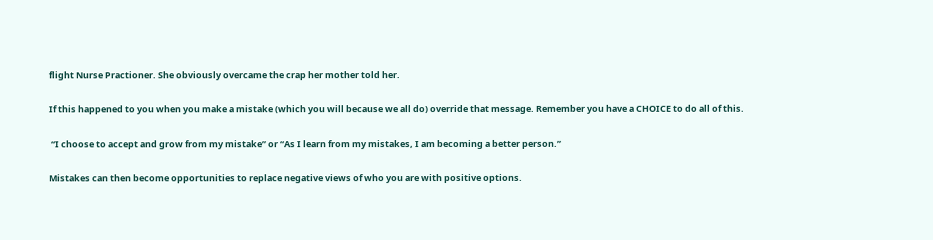flight Nurse Practioner. She obviously overcame the crap her mother told her.

If this happened to you when you make a mistake (which you will because we all do) override that message. Remember you have a CHOICE to do all of this.

 “I choose to accept and grow from my mistake” or “As I learn from my mistakes, I am becoming a better person.”

Mistakes can then become opportunities to replace negative views of who you are with positive options.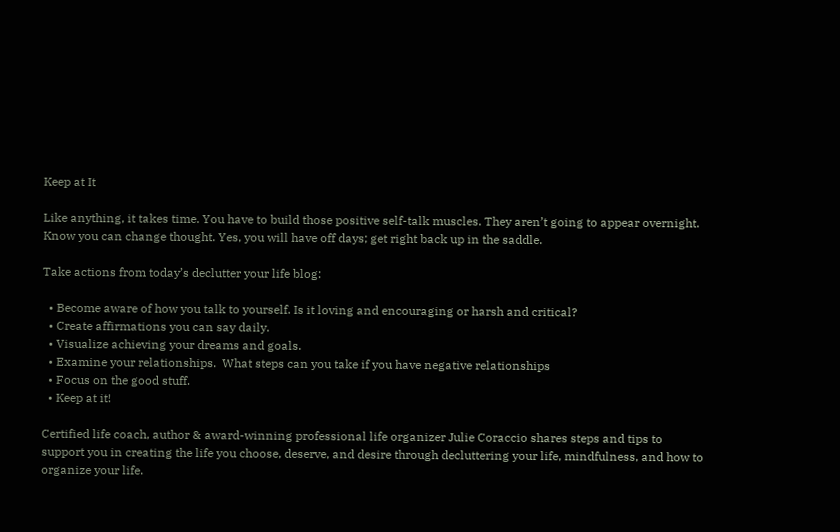Keep at It

Like anything, it takes time. You have to build those positive self-talk muscles. They aren’t going to appear overnight. Know you can change thought. Yes, you will have off days; get right back up in the saddle.

Take actions from today’s declutter your life blog:

  • Become aware of how you talk to yourself. Is it loving and encouraging or harsh and critical?
  • Create affirmations you can say daily.
  • Visualize achieving your dreams and goals.
  • Examine your relationships.  What steps can you take if you have negative relationships
  • Focus on the good stuff.
  • Keep at it!

Certified life coach, author & award-winning professional life organizer Julie Coraccio shares steps and tips to support you in creating the life you choose, deserve, and desire through decluttering your life, mindfulness, and how to organize your life.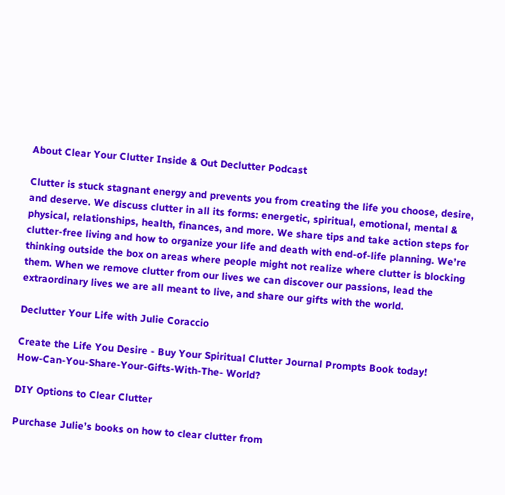About Clear Your Clutter Inside & Out Declutter Podcast

Clutter is stuck stagnant energy and prevents you from creating the life you choose, desire, and deserve. We discuss clutter in all its forms: energetic, spiritual, emotional, mental & physical, relationships, health, finances, and more. We share tips and take action steps for clutter-free living and how to organize your life and death with end-of-life planning. We’re thinking outside the box on areas where people might not realize where clutter is blocking them. When we remove clutter from our lives we can discover our passions, lead the extraordinary lives we are all meant to live, and share our gifts with the world.

Declutter Your Life with Julie Coraccio

Create the Life You Desire - Buy Your Spiritual Clutter Journal Prompts Book today!
How-Can-You-Share-Your-Gifts-With-The- World?

DIY Options to Clear Clutter

Purchase Julie’s books on how to clear clutter from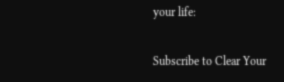your life:

Subscribe to Clear Your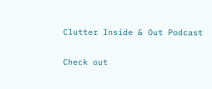Clutter Inside & Out Podcast

Check out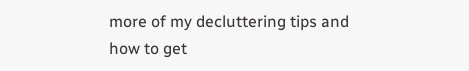more of my decluttering tips and how to get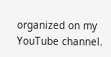organized on my YouTube channel.